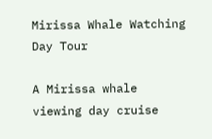Mirissa Whale Watching Day Tour

A Mirissa whale viewing day cruise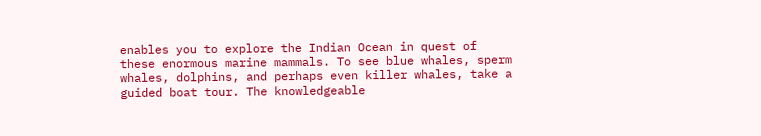enables you to explore the Indian Ocean in quest of these enormous marine mammals. To see blue whales, sperm whales, dolphins, and perhaps even killer whales, take a guided boat tour. The knowledgeable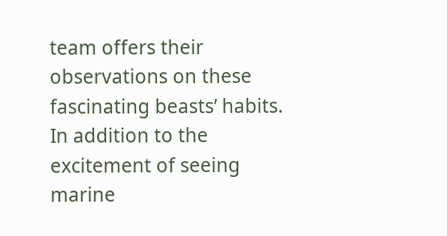team offers their observations on these fascinating beasts’ habits. In addition to the excitement of seeing marine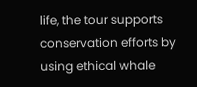life, the tour supports conservation efforts by using ethical whale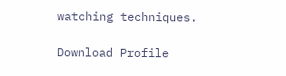watching techniques.

Download Profile